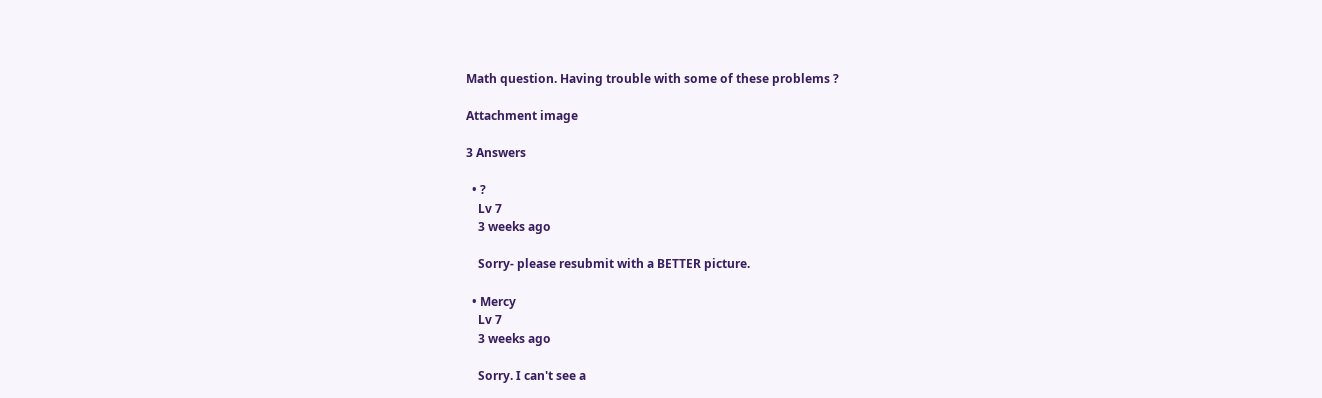Math question. Having trouble with some of these problems ?

Attachment image

3 Answers

  • ?
    Lv 7
    3 weeks ago

    Sorry- please resubmit with a BETTER picture.

  • Mercy
    Lv 7
    3 weeks ago

    Sorry. I can't see a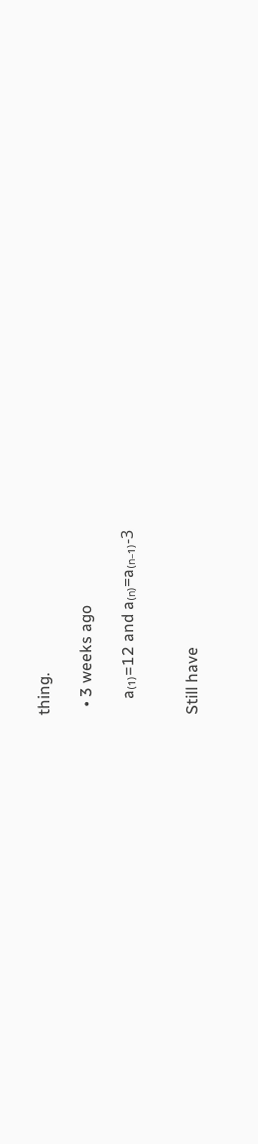thing.

  • 3 weeks ago

    a₍₁₎=12 and a₍ₙ₎=a₍ₙ₋₁₎-3


Still have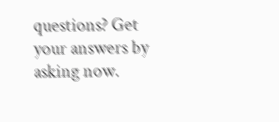questions? Get your answers by asking now.